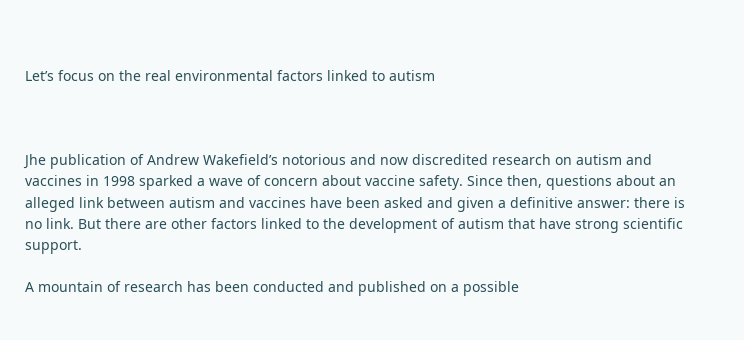Let’s focus on the real environmental factors linked to autism



Jhe publication of Andrew Wakefield’s notorious and now discredited research on autism and vaccines in 1998 sparked a wave of concern about vaccine safety. Since then, questions about an alleged link between autism and vaccines have been asked and given a definitive answer: there is no link. But there are other factors linked to the development of autism that have strong scientific support.

A mountain of research has been conducted and published on a possible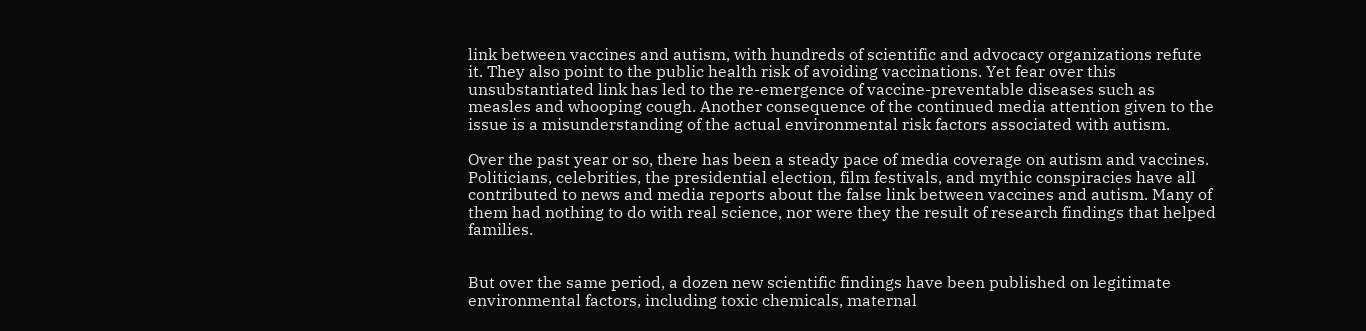link between vaccines and autism, with hundreds of scientific and advocacy organizations refute it. They also point to the public health risk of avoiding vaccinations. Yet fear over this unsubstantiated link has led to the re-emergence of vaccine-preventable diseases such as measles and whooping cough. Another consequence of the continued media attention given to the issue is a misunderstanding of the actual environmental risk factors associated with autism.

Over the past year or so, there has been a steady pace of media coverage on autism and vaccines. Politicians, celebrities, the presidential election, film festivals, and mythic conspiracies have all contributed to news and media reports about the false link between vaccines and autism. Many of them had nothing to do with real science, nor were they the result of research findings that helped families.


But over the same period, a dozen new scientific findings have been published on legitimate environmental factors, including toxic chemicals, maternal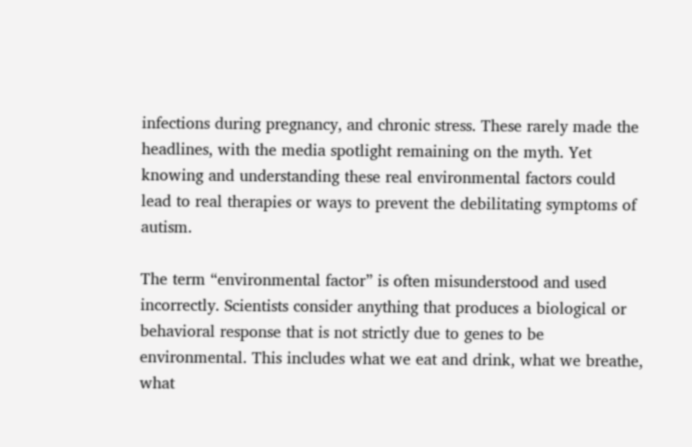infections during pregnancy, and chronic stress. These rarely made the headlines, with the media spotlight remaining on the myth. Yet knowing and understanding these real environmental factors could lead to real therapies or ways to prevent the debilitating symptoms of autism.

The term “environmental factor” is often misunderstood and used incorrectly. Scientists consider anything that produces a biological or behavioral response that is not strictly due to genes to be environmental. This includes what we eat and drink, what we breathe, what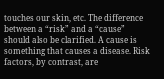touches our skin, etc. The difference between a “risk” and a “cause” should also be clarified. A cause is something that causes a disease. Risk factors, by contrast, are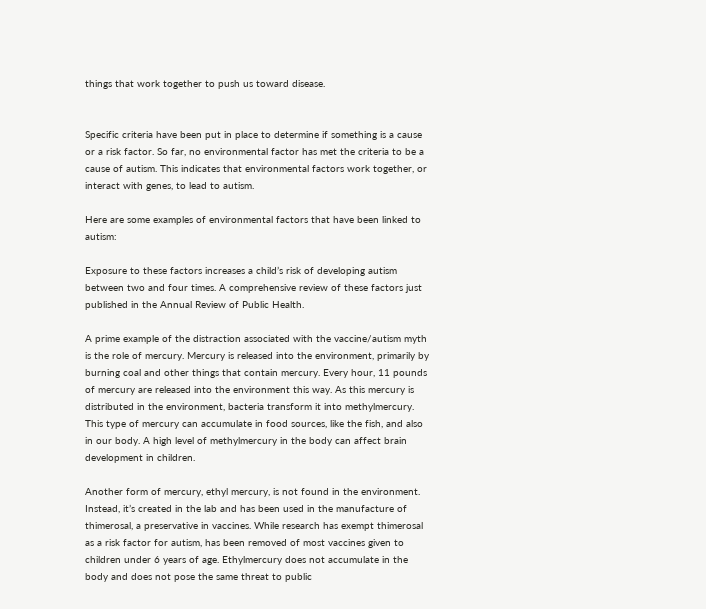things that work together to push us toward disease.


Specific criteria have been put in place to determine if something is a cause or a risk factor. So far, no environmental factor has met the criteria to be a cause of autism. This indicates that environmental factors work together, or interact with genes, to lead to autism.

Here are some examples of environmental factors that have been linked to autism:

Exposure to these factors increases a child’s risk of developing autism between two and four times. A comprehensive review of these factors just published in the Annual Review of Public Health.

A prime example of the distraction associated with the vaccine/autism myth is the role of mercury. Mercury is released into the environment, primarily by burning coal and other things that contain mercury. Every hour, 11 pounds of mercury are released into the environment this way. As this mercury is distributed in the environment, bacteria transform it into methylmercury. This type of mercury can accumulate in food sources, like the fish, and also in our body. A high level of methylmercury in the body can affect brain development in children.

Another form of mercury, ethyl mercury, is not found in the environment. Instead, it’s created in the lab and has been used in the manufacture of thimerosal, a preservative in vaccines. While research has exempt thimerosal as a risk factor for autism, has been removed of most vaccines given to children under 6 years of age. Ethylmercury does not accumulate in the body and does not pose the same threat to public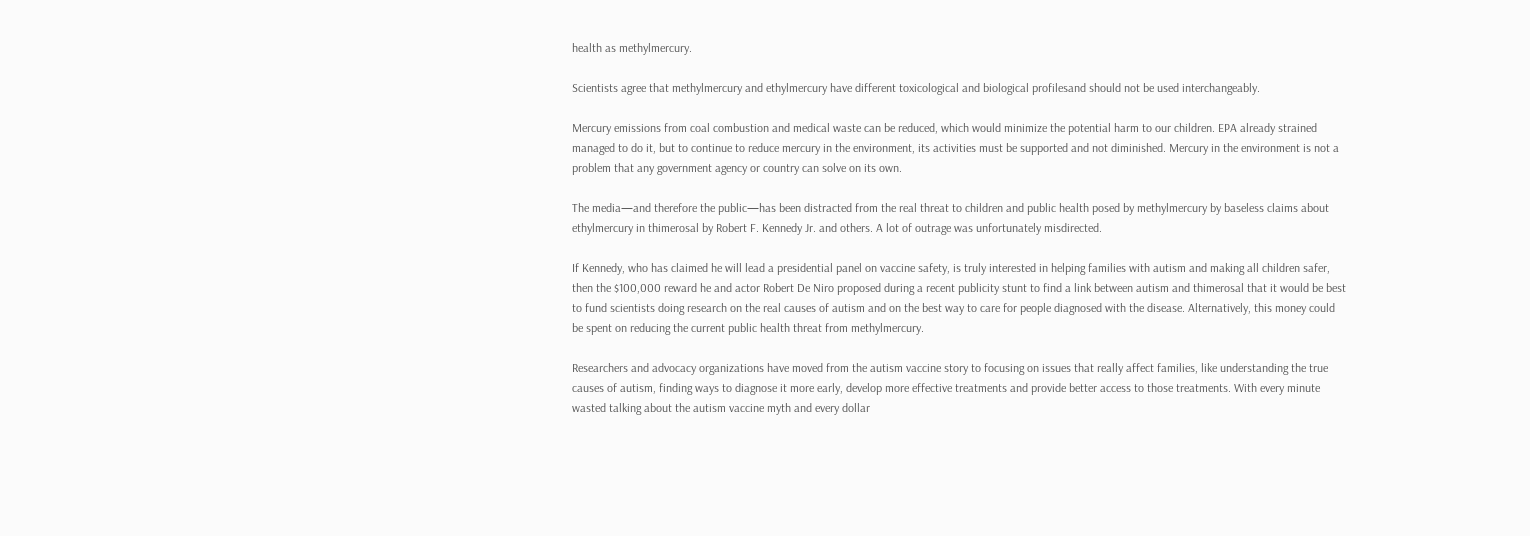health as methylmercury.

Scientists agree that methylmercury and ethylmercury have different toxicological and biological profilesand should not be used interchangeably.

Mercury emissions from coal combustion and medical waste can be reduced, which would minimize the potential harm to our children. EPA already strained managed to do it, but to continue to reduce mercury in the environment, its activities must be supported and not diminished. Mercury in the environment is not a problem that any government agency or country can solve on its own.

The media—and therefore the public—has been distracted from the real threat to children and public health posed by methylmercury by baseless claims about ethylmercury in thimerosal by Robert F. Kennedy Jr. and others. A lot of outrage was unfortunately misdirected.

If Kennedy, who has claimed he will lead a presidential panel on vaccine safety, is truly interested in helping families with autism and making all children safer, then the $100,000 reward he and actor Robert De Niro proposed during a recent publicity stunt to find a link between autism and thimerosal that it would be best to fund scientists doing research on the real causes of autism and on the best way to care for people diagnosed with the disease. Alternatively, this money could be spent on reducing the current public health threat from methylmercury.

Researchers and advocacy organizations have moved from the autism vaccine story to focusing on issues that really affect families, like understanding the true causes of autism, finding ways to diagnose it more early, develop more effective treatments and provide better access to those treatments. With every minute wasted talking about the autism vaccine myth and every dollar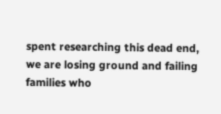spent researching this dead end, we are losing ground and failing families who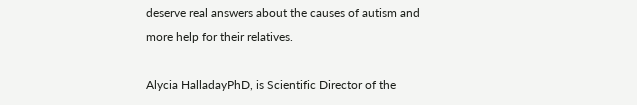deserve real answers about the causes of autism and more help for their relatives.

Alycia HalladayPhD, is Scientific Director of the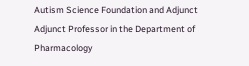Autism Science Foundation and Adjunct Adjunct Professor in the Department of Pharmacology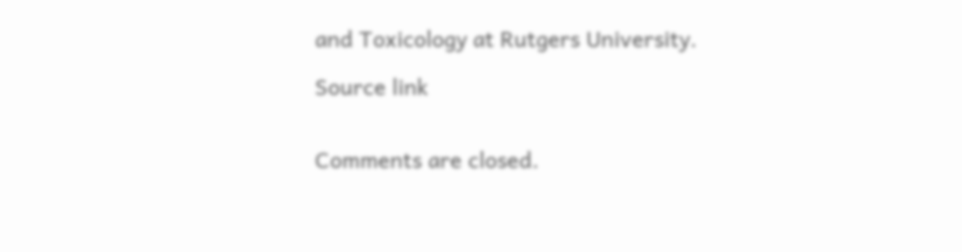and Toxicology at Rutgers University.

Source link


Comments are closed.